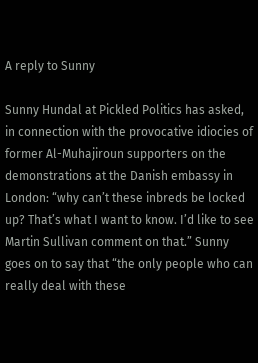A reply to Sunny

Sunny Hundal at Pickled Politics has asked, in connection with the provocative idiocies of former Al-Muhajiroun supporters on the demonstrations at the Danish embassy in London: “why can’t these inbreds be locked up? That’s what I want to know. I’d like to see Martin Sullivan comment on that.” Sunny goes on to say that “the only people who can really deal with these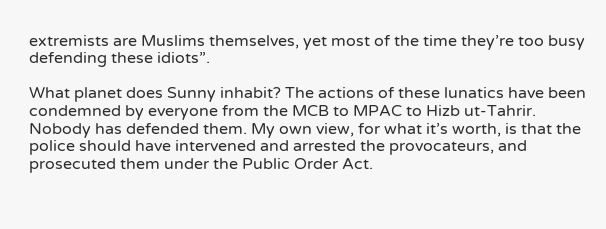extremists are Muslims themselves, yet most of the time they’re too busy defending these idiots”.

What planet does Sunny inhabit? The actions of these lunatics have been condemned by everyone from the MCB to MPAC to Hizb ut-Tahrir. Nobody has defended them. My own view, for what it’s worth, is that the police should have intervened and arrested the provocateurs, and prosecuted them under the Public Order Act.